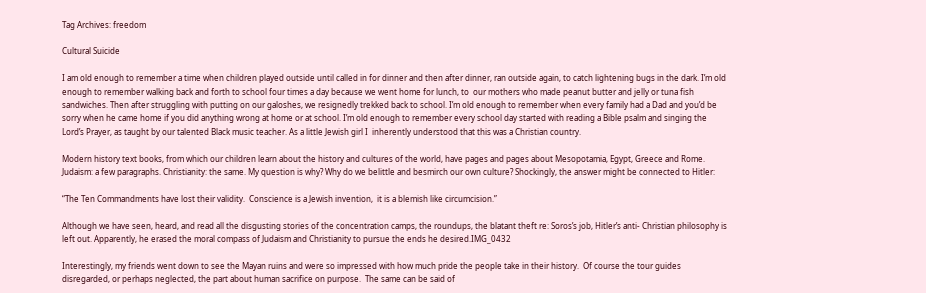Tag Archives: freedom

Cultural Suicide

I am old enough to remember a time when children played outside until called in for dinner and then after dinner, ran outside again, to catch lightening bugs in the dark. I’m old enough to remember walking back and forth to school four times a day because we went home for lunch, to  our mothers who made peanut butter and jelly or tuna fish sandwiches. Then after struggling with putting on our galoshes, we resignedly trekked back to school. I’m old enough to remember when every family had a Dad and you’d be sorry when he came home if you did anything wrong at home or at school. I’m old enough to remember every school day started with reading a Bible psalm and singing the Lord’s Prayer, as taught by our talented Black music teacher. As a little Jewish girl I  inherently understood that this was a Christian country.

Modern history text books, from which our children learn about the history and cultures of the world, have pages and pages about Mesopotamia, Egypt, Greece and Rome. Judaism: a few paragraphs. Christianity: the same. My question is why? Why do we belittle and besmirch our own culture? Shockingly, the answer might be connected to Hitler:

“The Ten Commandments have lost their validity.  Conscience is a Jewish invention,  it is a blemish like circumcision.”

Although we have seen, heard, and read all the disgusting stories of the concentration camps, the roundups, the blatant theft re: Soros’s job, Hitler’s anti- Christian philosophy is left out. Apparently, he erased the moral compass of Judaism and Christianity to pursue the ends he desired.IMG_0432

Interestingly, my friends went down to see the Mayan ruins and were so impressed with how much pride the people take in their history.  Of course the tour guides disregarded, or perhaps neglected, the part about human sacrifice on purpose.  The same can be said of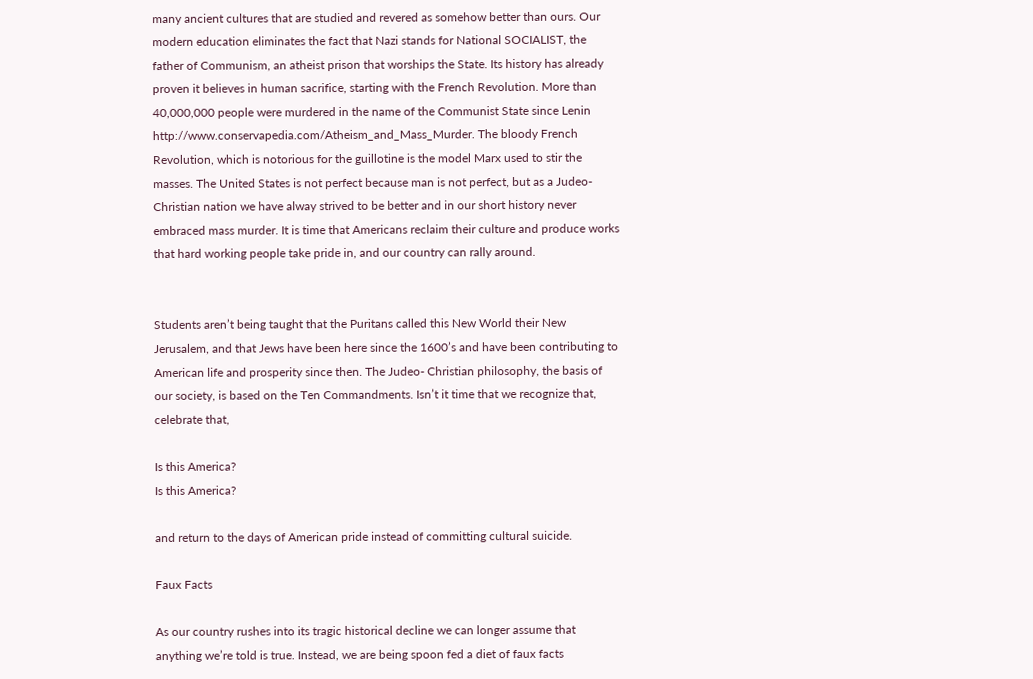many ancient cultures that are studied and revered as somehow better than ours. Our modern education eliminates the fact that Nazi stands for National SOCIALIST, the father of Communism, an atheist prison that worships the State. Its history has already proven it believes in human sacrifice, starting with the French Revolution. More than 40,000,000 people were murdered in the name of the Communist State since Lenin http://www.conservapedia.com/Atheism_and_Mass_Murder. The bloody French Revolution, which is notorious for the guillotine is the model Marx used to stir the masses. The United States is not perfect because man is not perfect, but as a Judeo- Christian nation we have alway strived to be better and in our short history never embraced mass murder. It is time that Americans reclaim their culture and produce works that hard working people take pride in, and our country can rally around.


Students aren’t being taught that the Puritans called this New World their New Jerusalem, and that Jews have been here since the 1600’s and have been contributing to American life and prosperity since then. The Judeo- Christian philosophy, the basis of our society, is based on the Ten Commandments. Isn’t it time that we recognize that, celebrate that,

Is this America?
Is this America?

and return to the days of American pride instead of committing cultural suicide.

Faux Facts

As our country rushes into its tragic historical decline we can longer assume that anything we’re told is true. Instead, we are being spoon fed a diet of faux facts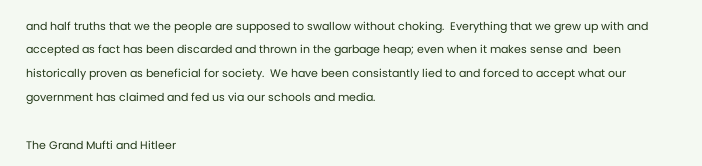and half truths that we the people are supposed to swallow without choking.  Everything that we grew up with and accepted as fact has been discarded and thrown in the garbage heap; even when it makes sense and  been historically proven as beneficial for society.  We have been consistantly lied to and forced to accept what our government has claimed and fed us via our schools and media.

The Grand Mufti and Hitleer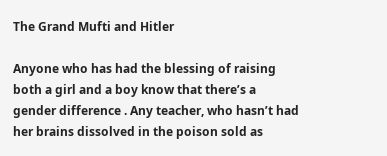The Grand Mufti and Hitler

Anyone who has had the blessing of raising both a girl and a boy know that there’s a  gender difference . Any teacher, who hasn’t had her brains dissolved in the poison sold as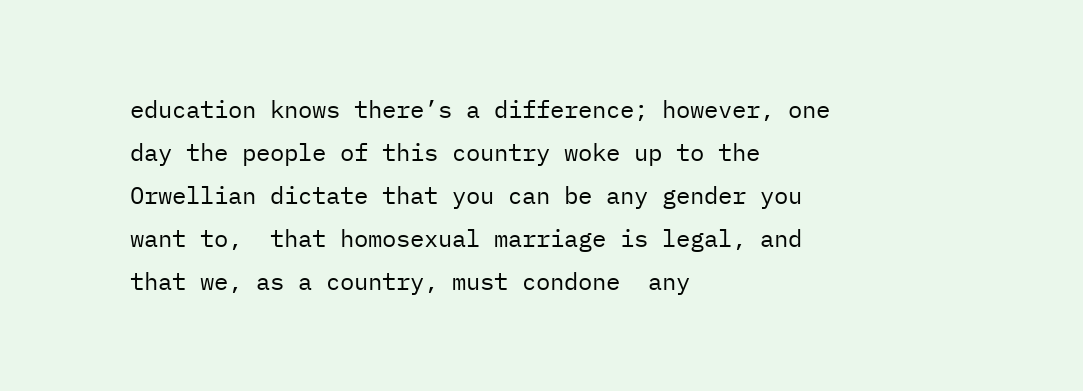education knows there’s a difference; however, one day the people of this country woke up to the Orwellian dictate that you can be any gender you want to,  that homosexual marriage is legal, and that we, as a country, must condone  any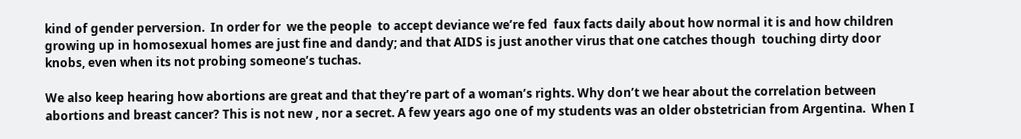kind of gender perversion.  In order for  we the people  to accept deviance we’re fed  faux facts daily about how normal it is and how children growing up in homosexual homes are just fine and dandy; and that AIDS is just another virus that one catches though  touching dirty door knobs, even when its not probing someone’s tuchas.

We also keep hearing how abortions are great and that they’re part of a woman’s rights. Why don’t we hear about the correlation between abortions and breast cancer? This is not new , nor a secret. A few years ago one of my students was an older obstetrician from Argentina.  When I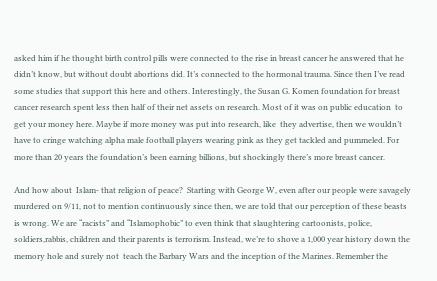asked him if he thought birth control pills were connected to the rise in breast cancer he answered that he didn’t know, but without doubt abortions did. It’s connected to the hormonal trauma. Since then I’ve read some studies that support this here and others. Interestingly, the Susan G. Komen foundation for breast cancer research spent less then half of their net assets on research. Most of it was on public education  to get your money here. Maybe if more money was put into research, like  they advertise, then we wouldn’t have to cringe watching alpha male football players wearing pink as they get tackled and pummeled. For more than 20 years the foundation’s been earning billions, but shockingly there’s more breast cancer.

And how about  Islam- that religion of peace?  Starting with George W, even after our people were savagely  murdered on 9/11, not to mention continuously since then, we are told that our perception of these beasts is wrong. We are “racists” and “Islamophobic” to even think that slaughtering cartoonists, police, soldiers,rabbis, children and their parents is terrorism. Instead, we’re to shove a 1,000 year history down the memory hole and surely not  teach the Barbary Wars and the inception of the Marines. Remember the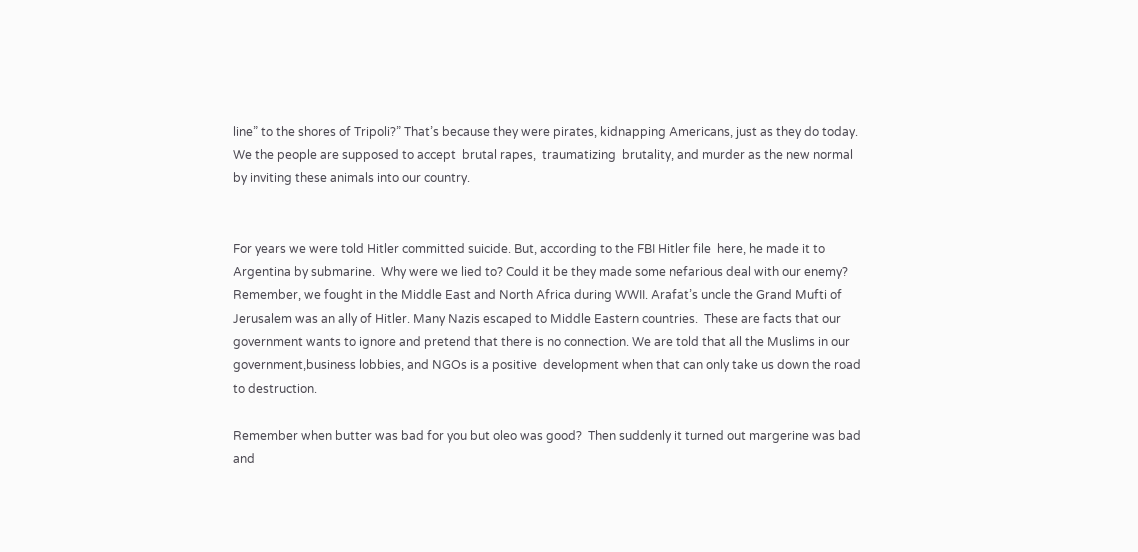line” to the shores of Tripoli?” That’s because they were pirates, kidnapping Americans, just as they do today. We the people are supposed to accept  brutal rapes,  traumatizing  brutality, and murder as the new normal  by inviting these animals into our country.


For years we were told Hitler committed suicide. But, according to the FBI Hitler file  here, he made it to Argentina by submarine.  Why were we lied to? Could it be they made some nefarious deal with our enemy? Remember, we fought in the Middle East and North Africa during WWII. Arafat’s uncle the Grand Mufti of Jerusalem was an ally of Hitler. Many Nazis escaped to Middle Eastern countries.  These are facts that our government wants to ignore and pretend that there is no connection. We are told that all the Muslims in our government,business lobbies, and NGOs is a positive  development when that can only take us down the road to destruction.

Remember when butter was bad for you but oleo was good?  Then suddenly it turned out margerine was bad and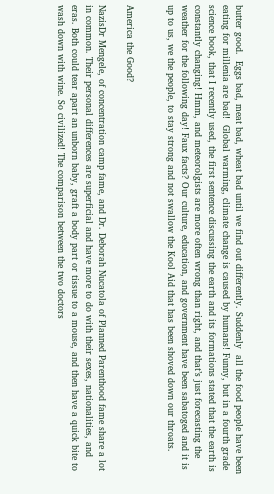butter good.  Eggs bad, meat bad, wheat bad until we find out differently. Suddenly  all the food people have been eating for millenia are bad!  Global warming, climate change is caused by humans! Funny, but in a fourth grade science book, that I recently used, the first sentence discussing the earth and its formations stated that the earth is constantly changing! Hmm, and meteorolgists are more often wrong than right, and that’s just forecasting the weather for the following day! Faux facts? Our culture, education, and government have been sabatoged and it is up to us, we the people, to stay strong and not swallow the Kool Aid that has been shoved down our throats.


America the Good?

NazisDr Mengele, of concentration camp fame, and Dr. Deborah Nucatola of Planned Parenthood fame share a lot in common. Their personal differences are superficial and have more to do with their sexes, nationalities, and eras. Both could tear apart an unborn baby, graft a body part or tissue to a mouse, and then have a quick bite to wash down with wine. So civilized! The comparison between the two doctors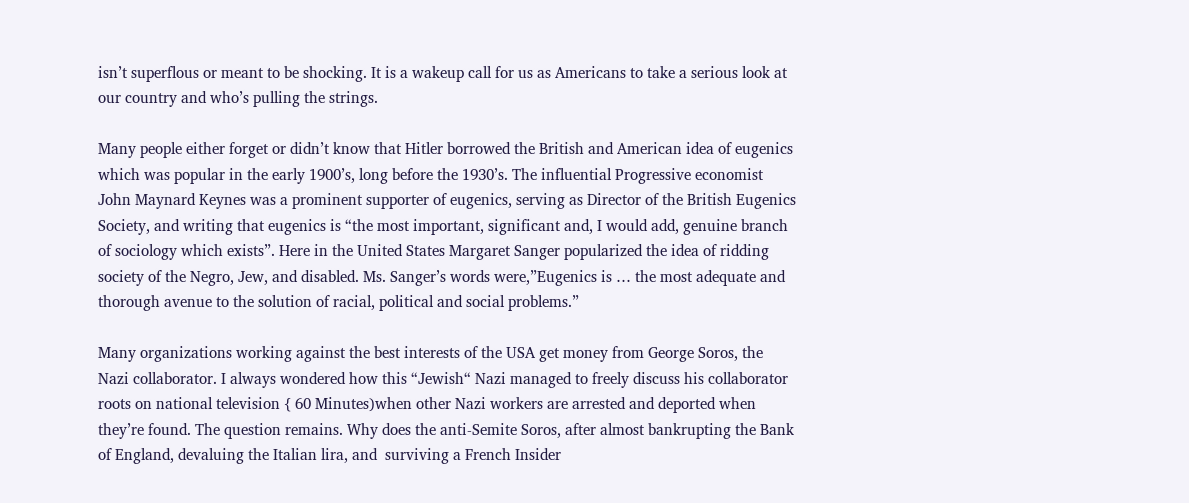isn’t superflous or meant to be shocking. It is a wakeup call for us as Americans to take a serious look at our country and who’s pulling the strings.

Many people either forget or didn’t know that Hitler borrowed the British and American idea of eugenics which was popular in the early 1900’s, long before the 1930’s. The influential Progressive economist John Maynard Keynes was a prominent supporter of eugenics, serving as Director of the British Eugenics Society, and writing that eugenics is “the most important, significant and, I would add, genuine branch of sociology which exists”. Here in the United States Margaret Sanger popularized the idea of ridding society of the Negro, Jew, and disabled. Ms. Sanger’s words were,”Eugenics is … the most adequate and thorough avenue to the solution of racial, political and social problems.”

Many organizations working against the best interests of the USA get money from George Soros, the Nazi collaborator. I always wondered how this “Jewish“ Nazi managed to freely discuss his collaborator roots on national television { 60 Minutes)when other Nazi workers are arrested and deported when they’re found. The question remains. Why does the anti-Semite Soros, after almost bankrupting the Bank of England, devaluing the Italian lira, and  surviving a French Insider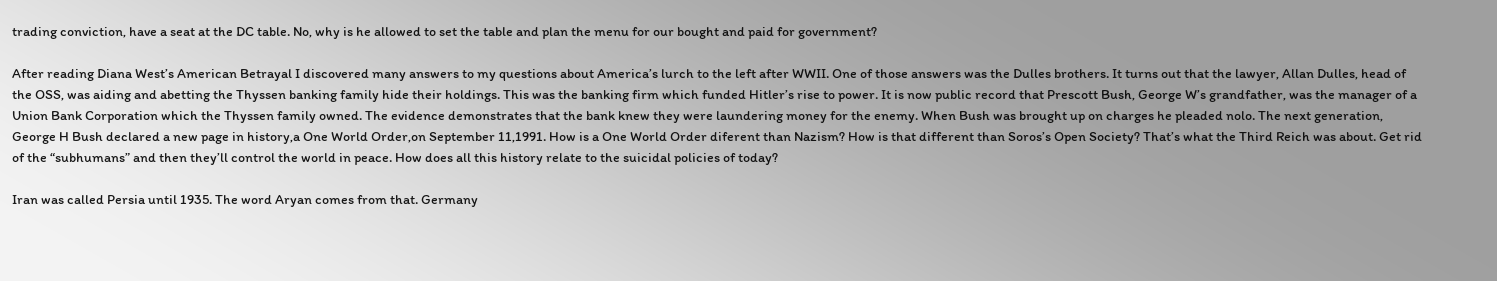trading conviction, have a seat at the DC table. No, why is he allowed to set the table and plan the menu for our bought and paid for government?

After reading Diana West’s American Betrayal I discovered many answers to my questions about America’s lurch to the left after WWII. One of those answers was the Dulles brothers. It turns out that the lawyer, Allan Dulles, head of the OSS, was aiding and abetting the Thyssen banking family hide their holdings. This was the banking firm which funded Hitler’s rise to power. It is now public record that Prescott Bush, George W’s grandfather, was the manager of a Union Bank Corporation which the Thyssen family owned. The evidence demonstrates that the bank knew they were laundering money for the enemy. When Bush was brought up on charges he pleaded nolo. The next generation, George H Bush declared a new page in history,a One World Order,on September 11,1991. How is a One World Order diferent than Nazism? How is that different than Soros’s Open Society? That’s what the Third Reich was about. Get rid of the “subhumans” and then they’ll control the world in peace. How does all this history relate to the suicidal policies of today?

Iran was called Persia until 1935. The word Aryan comes from that. Germany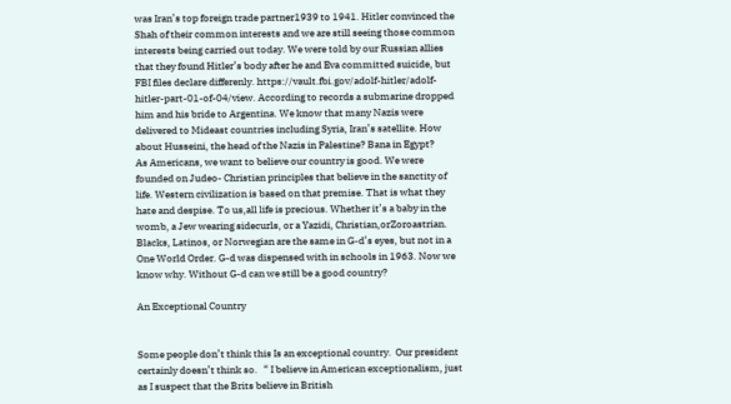was Iran’s top foreign trade partner1939 to 1941. Hitler convinced the Shah of their common interests and we are still seeing those common interests being carried out today. We were told by our Russian allies that they found Hitler’s body after he and Eva committed suicide, but FBI files declare differenly. https://vault.fbi.gov/adolf-hitler/adolf-hitler-part-01-of-04/view. According to records a submarine dropped him and his bride to Argentina. We know that many Nazis were delivered to Mideast countries including Syria, Iran’s satellite. How about Husseini, the head of the Nazis in Palestine? Bana in Egypt?
As Americans, we want to believe our country is good. We were founded on Judeo- Christian principles that believe in the sanctity of life. Western civilization is based on that premise. That is what they hate and despise. To us,all life is precious. Whether it’s a baby in the womb, a Jew wearing sidecurls, or a Yazidi, Christian,orZoroastrian. Blacks, Latinos, or Norwegian are the same in G-d’s eyes, but not in a One World Order. G-d was dispensed with in schools in 1963. Now we know why. Without G-d can we still be a good country?

An Exceptional Country


Some people don’t think this Is an exceptional country.  Our president certainly doesn’t think so.   “ I believe in American exceptionalism, just as I suspect that the Brits believe in British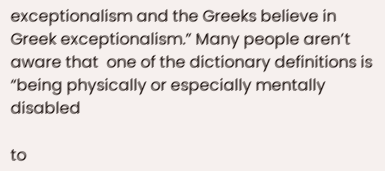exceptionalism and the Greeks believe in Greek exceptionalism.” Many people aren’t aware that  one of the dictionary definitions is “being physically or especially mentally disabled

to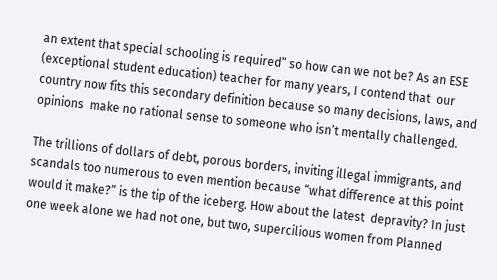an extent that special schooling is required” so how can we not be? As an ESE (exceptional student education) teacher for many years, I contend that  our country now fits this secondary definition because so many decisions, laws, and  opinions  make no rational sense to someone who isn’t mentally challenged.

The trillions of dollars of debt, porous borders, inviting illegal immigrants, and scandals too numerous to even mention because “what difference at this point would it make?” is the tip of the iceberg. How about the latest  depravity? In just one week alone we had not one, but two, supercilious women from Planned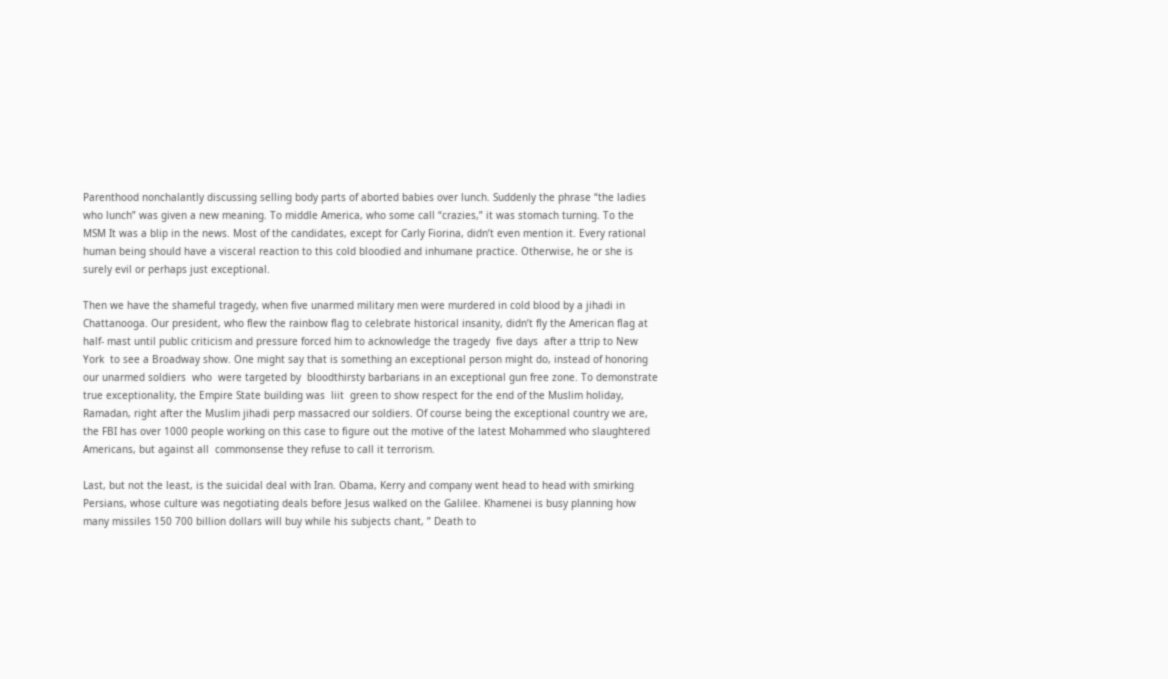Parenthood nonchalantly discussing selling body parts of aborted babies over lunch. Suddenly the phrase “the ladies who lunch” was given a new meaning. To middle America, who some call “crazies,” it was stomach turning. To the MSM It was a blip in the news. Most of the candidates, except for Carly Fiorina, didn’t even mention it. Every rational human being should have a visceral reaction to this cold bloodied and inhumane practice. Otherwise, he or she is surely evil or perhaps just exceptional.

Then we have the shameful tragedy, when five unarmed military men were murdered in cold blood by a jihadi in Chattanooga. Our president, who flew the rainbow flag to celebrate historical insanity, didn’t fly the American flag at half- mast until public criticism and pressure forced him to acknowledge the tragedy  five days  after a ttrip to New York  to see a Broadway show. One might say that is something an exceptional person might do, instead of honoring our unarmed soldiers  who  were targeted by  bloodthirsty barbarians in an exceptional gun free zone. To demonstrate true exceptionality, the Empire State building was  liit  green to show respect for the end of the Muslim holiday, Ramadan, right after the Muslim jihadi perp massacred our soldiers. Of course being the exceptional country we are, the FBI has over 1000 people working on this case to figure out the motive of the latest Mohammed who slaughtered Americans, but against all  commonsense they refuse to call it terrorism.

Last, but not the least, is the suicidal deal with Iran. Obama, Kerry and company went head to head with smirking Persians, whose culture was negotiating deals before Jesus walked on the Galilee. Khamenei is busy planning how many missiles 150 700 billion dollars will buy while his subjects chant, ” Death to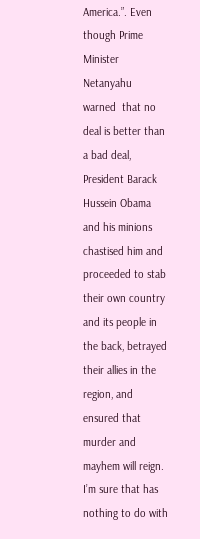America.”. Even though Prime Minister Netanyahu  warned  that no deal is better than a bad deal,  President Barack Hussein Obama and his minions chastised him and proceeded to stab their own country and its people in the back, betrayed their allies in the region, and ensured that murder and mayhem will reign.  I’m sure that has nothing to do with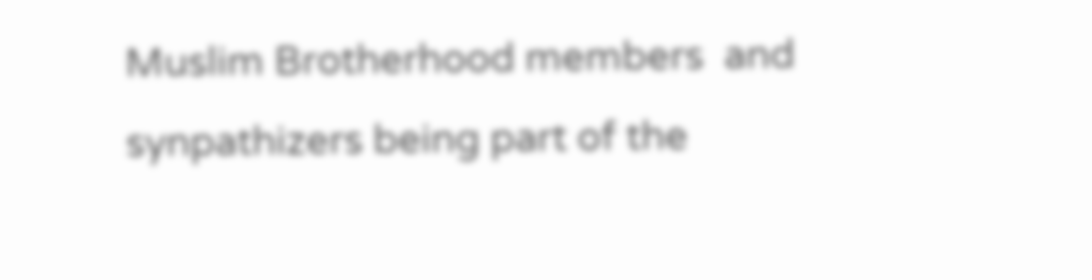Muslim Brotherhood members  and synpathizers being part of the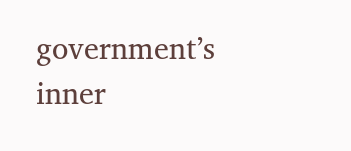government’s inner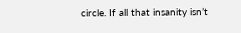circle. If all that insanity isn’t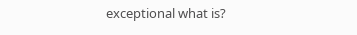exceptional what is?